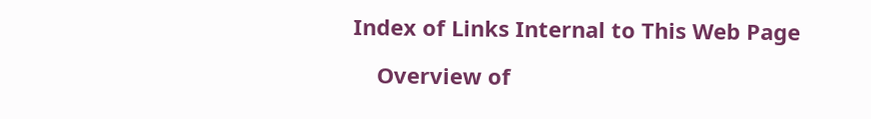Index of Links Internal to This Web Page

    Overview of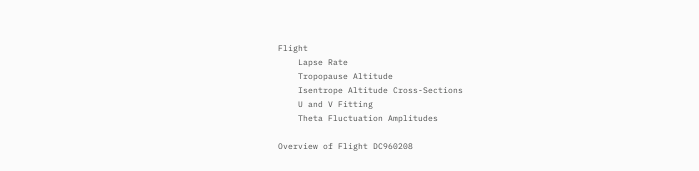Flight
    Lapse Rate
    Tropopause Altitude
    Isentrope Altitude Cross-Sections
    U and V Fitting
    Theta Fluctuation Amplitudes

Overview of Flight DC960208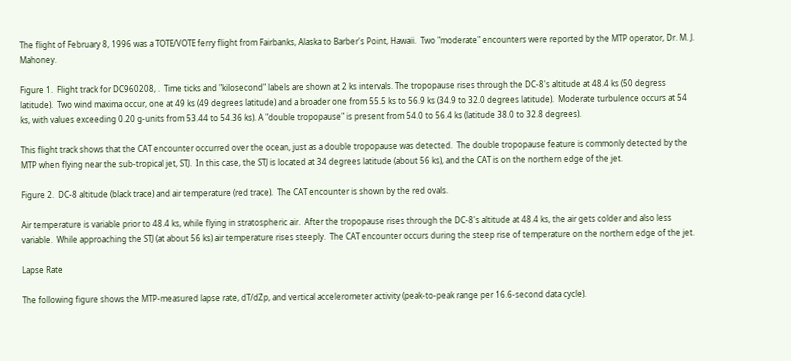The flight of February 8, 1996 was a TOTE/VOTE ferry flight from Fairbanks, Alaska to Barber's Point, Hawaii.  Two "moderate" encounters were reported by the MTP operator, Dr. M. J. Mahoney.

Figure 1.  Flight track for DC960208, .  Time ticks and "kilosecond" labels are shown at 2 ks intervals. The tropopause rises through the DC-8's altitude at 48.4 ks (50 degress latitude).  Two wind maxima occur, one at 49 ks (49 degrees latitude) and a broader one from 55.5 ks to 56.9 ks (34.9 to 32.0 degrees latitude).  Moderate turbulence occurs at 54 ks, with values exceeding 0.20 g-units from 53.44 to 54.36 ks). A "double tropopause" is present from 54.0 to 56.4 ks (latitude 38.0 to 32.8 degrees).

This flight track shows that the CAT encounter occurred over the ocean, just as a double tropopause was detected.  The double tropopause feature is commonly detected by the MTP when flying near the sub-tropical jet, STJ.  In this case, the STJ is located at 34 degrees latitude (about 56 ks), and the CAT is on the northern edge of the jet.

Figure 2.  DC-8 altitude (black trace) and air temperature (red trace).  The CAT encounter is shown by the red ovals.

Air temperature is variable prior to 48.4 ks, while flying in stratospheric air.  After the tropopause rises through the DC-8's altitude at 48.4 ks, the air gets colder and also less variable.  While approaching the STJ (at about 56 ks) air temperature rises steeply.  The CAT encounter occurs during the steep rise of temperature on the northern edge of the jet.

Lapse Rate

The following figure shows the MTP-measured lapse rate, dT/dZp, and vertical accelerometer activity (peak-to-peak range per 16.6-second data cycle).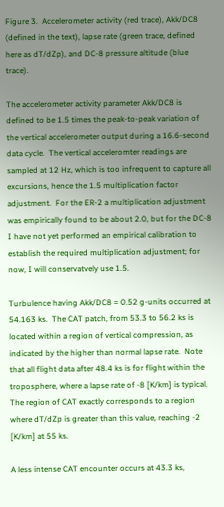Figure 3.  Accelerometer activity (red trace), Akk/DC8 (defined in the text), lapse rate (green trace, defined here as dT/dZp), and DC-8 pressure altitude (blue trace).

The accelerometer activity parameter Akk/DC8 is defined to be 1.5 times the peak-to-peak variation of the vertical accelerometer output during a 16.6-second data cycle.  The vertical acceleromter readings are sampled at 12 Hz, which is too infrequent to capture all excursions, hence the 1.5 multiplication factor adjustment.  For the ER-2 a multiplication adjustment was empirically found to be about 2.0, but for the DC-8 I have not yet performed an empirical calibration to establish the required multiplication adjustment; for now, I will conservatvely use 1.5.

Turbulence having Akk/DC8 = 0.52 g-units occurred at 54.163 ks.  The CAT patch, from 53.3 to 56.2 ks is located within a region of vertical compression, as indicated by the higher than normal lapse rate.  Note that all flight data after 48.4 ks is for flight within the troposphere, where a lapse rate of -8 [K/km] is typical.  The region of CAT exactly corresponds to a region where dT/dZp is greater than this value, reaching -2 [K/km] at 55 ks.

A less intense CAT encounter occurs at 43.3 ks,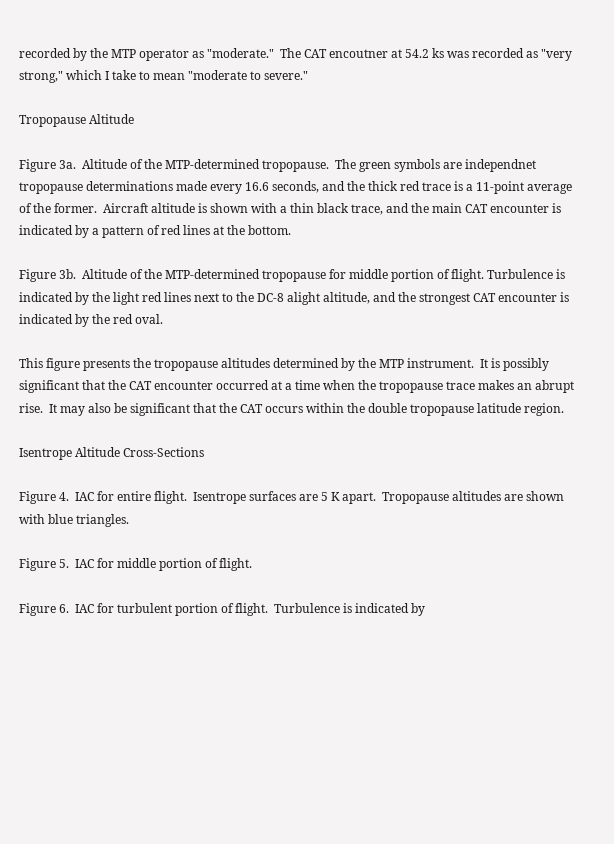recorded by the MTP operator as "moderate."  The CAT encoutner at 54.2 ks was recorded as "very strong," which I take to mean "moderate to severe."

Tropopause Altitude

Figure 3a.  Altitude of the MTP-determined tropopause.  The green symbols are independnet tropopause determinations made every 16.6 seconds, and the thick red trace is a 11-point average of the former.  Aircraft altitude is shown with a thin black trace, and the main CAT encounter is indicated by a pattern of red lines at the bottom.

Figure 3b.  Altitude of the MTP-determined tropopause for middle portion of flight. Turbulence is indicated by the light red lines next to the DC-8 alight altitude, and the strongest CAT encounter is indicated by the red oval.

This figure presents the tropopause altitudes determined by the MTP instrument.  It is possibly significant that the CAT encounter occurred at a time when the tropopause trace makes an abrupt rise.  It may also be significant that the CAT occurs within the double tropopause latitude region.

Isentrope Altitude Cross-Sections

Figure 4.  IAC for entire flight.  Isentrope surfaces are 5 K apart.  Tropopause altitudes are shown with blue triangles.

Figure 5.  IAC for middle portion of flight.

Figure 6.  IAC for turbulent portion of flight.  Turbulence is indicated by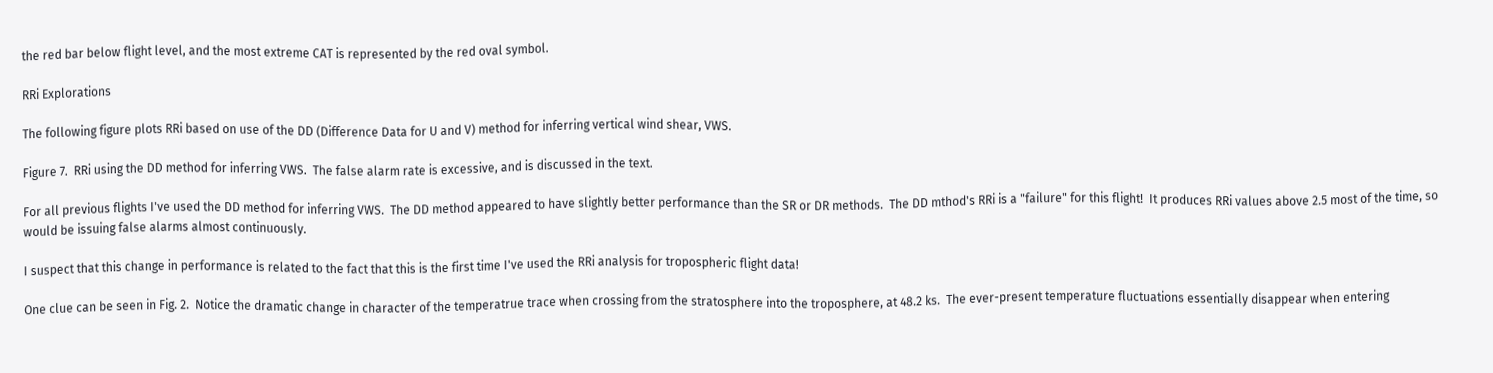the red bar below flight level, and the most extreme CAT is represented by the red oval symbol.

RRi Explorations

The following figure plots RRi based on use of the DD (Difference Data for U and V) method for inferring vertical wind shear, VWS.

Figure 7.  RRi using the DD method for inferring VWS.  The false alarm rate is excessive, and is discussed in the text.

For all previous flights I've used the DD method for inferring VWS.  The DD method appeared to have slightly better performance than the SR or DR methods.  The DD mthod's RRi is a "failure" for this flight!  It produces RRi values above 2.5 most of the time, so would be issuing false alarms almost continuously.

I suspect that this change in performance is related to the fact that this is the first time I've used the RRi analysis for tropospheric flight data!

One clue can be seen in Fig. 2.  Notice the dramatic change in character of the temperatrue trace when crossing from the stratosphere into the troposphere, at 48.2 ks.  The ever-present temperature fluctuations essentially disappear when entering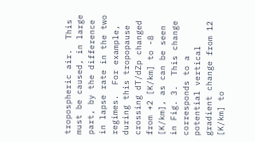tropospheric air.  This must be caused, in large part, by the difference in lapse rate in the two regimes.  For example, during this tropopause crossing dT/dZp changed from +2 [K/km] to -8 [K/km], as can be seen in Fig. 3.  This change corresponds to a potential vertical gradient change from 12 [K/km] to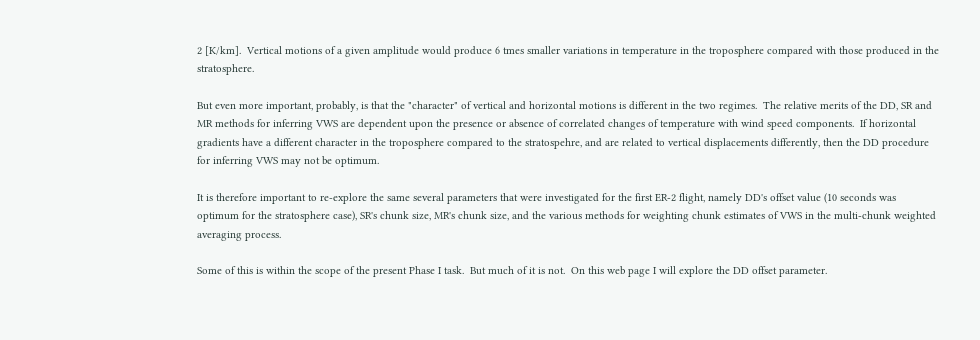2 [K/km].  Vertical motions of a given amplitude would produce 6 tmes smaller variations in temperature in the troposphere compared with those produced in the stratosphere.

But even more important, probably, is that the "character" of vertical and horizontal motions is different in the two regimes.  The relative merits of the DD, SR and MR methods for inferring VWS are dependent upon the presence or absence of correlated changes of temperature with wind speed components.  If horizontal gradients have a different character in the troposphere compared to the stratospehre, and are related to vertical displacements differently, then the DD procedure for inferring VWS may not be optimum.

It is therefore important to re-explore the same several parameters that were investigated for the first ER-2 flight, namely DD's offset value (10 seconds was optimum for the stratosphere case), SR's chunk size, MR's chunk size, and the various methods for weighting chunk estimates of VWS in the multi-chunk weighted averaging process.

Some of this is within the scope of the present Phase I task.  But much of it is not.  On this web page I will explore the DD offset parameter.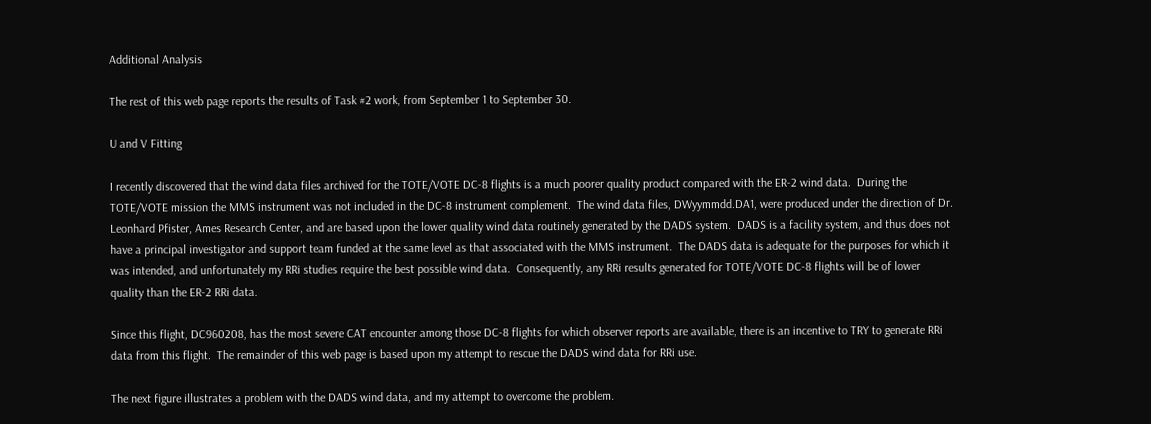Additional Analysis

The rest of this web page reports the results of Task #2 work, from September 1 to September 30.

U and V Fitting

I recently discovered that the wind data files archived for the TOTE/VOTE DC-8 flights is a much poorer quality product compared with the ER-2 wind data.  During the TOTE/VOTE mission the MMS instrument was not included in the DC-8 instrument complement.  The wind data files, DWyymmdd.DA1, were produced under the direction of Dr. Leonhard Pfister, Ames Research Center, and are based upon the lower quality wind data routinely generated by the DADS system.  DADS is a facility system, and thus does not have a principal investigator and support team funded at the same level as that associated with the MMS instrument.  The DADS data is adequate for the purposes for which it was intended, and unfortunately my RRi studies require the best possible wind data.  Consequently, any RRi results generated for TOTE/VOTE DC-8 flights will be of lower quality than the ER-2 RRi data.

Since this flight, DC960208, has the most severe CAT encounter among those DC-8 flights for which observer reports are available, there is an incentive to TRY to generate RRi data from this flight.  The remainder of this web page is based upon my attempt to rescue the DADS wind data for RRi use.

The next figure illustrates a problem with the DADS wind data, and my attempt to overcome the problem.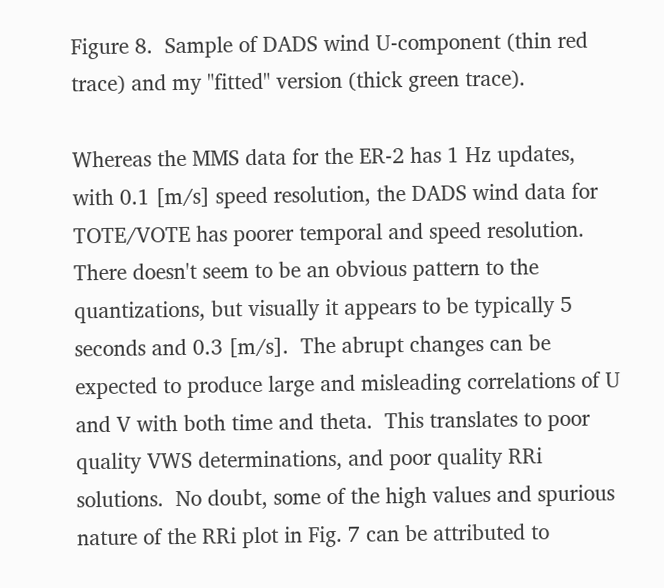Figure 8.  Sample of DADS wind U-component (thin red trace) and my "fitted" version (thick green trace).

Whereas the MMS data for the ER-2 has 1 Hz updates, with 0.1 [m/s] speed resolution, the DADS wind data for TOTE/VOTE has poorer temporal and speed resolution.  There doesn't seem to be an obvious pattern to the quantizations, but visually it appears to be typically 5 seconds and 0.3 [m/s].  The abrupt changes can be expected to produce large and misleading correlations of U and V with both time and theta.  This translates to poor quality VWS determinations, and poor quality RRi solutions.  No doubt, some of the high values and spurious nature of the RRi plot in Fig. 7 can be attributed to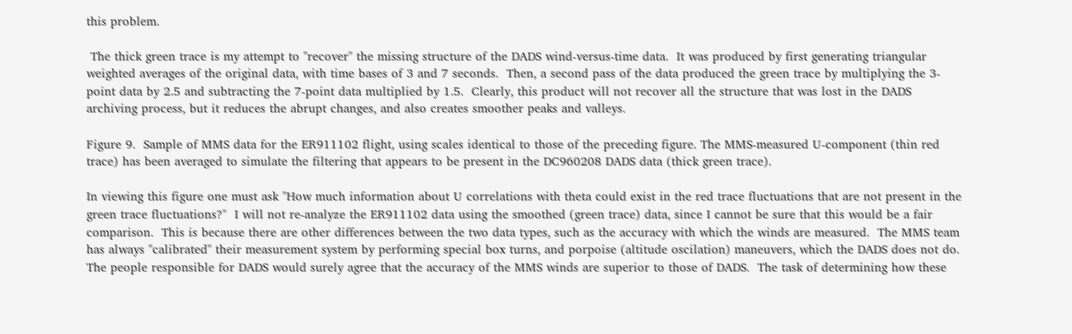this problem.

 The thick green trace is my attempt to "recover" the missing structure of the DADS wind-versus-time data.  It was produced by first generating triangular weighted averages of the original data, with time bases of 3 and 7 seconds.  Then, a second pass of the data produced the green trace by multiplying the 3-point data by 2.5 and subtracting the 7-point data multiplied by 1.5.  Clearly, this product will not recover all the structure that was lost in the DADS archiving process, but it reduces the abrupt changes, and also creates smoother peaks and valleys.

Figure 9.  Sample of MMS data for the ER911102 flight, using scales identical to those of the preceding figure. The MMS-measured U-component (thin red trace) has been averaged to simulate the filtering that appears to be present in the DC960208 DADS data (thick green trace).

In viewing this figure one must ask "How much information about U correlations with theta could exist in the red trace fluctuations that are not present in the green trace fluctuations?"  I will not re-analyze the ER911102 data using the smoothed (green trace) data, since I cannot be sure that this would be a fair comparison.  This is because there are other differences between the two data types, such as the accuracy with which the winds are measured.  The MMS team has always "calibrated" their measurement system by performing special box turns, and porpoise (altitude oscilation) maneuvers, which the DADS does not do.  The people responsible for DADS would surely agree that the accuracy of the MMS winds are superior to those of DADS.  The task of determining how these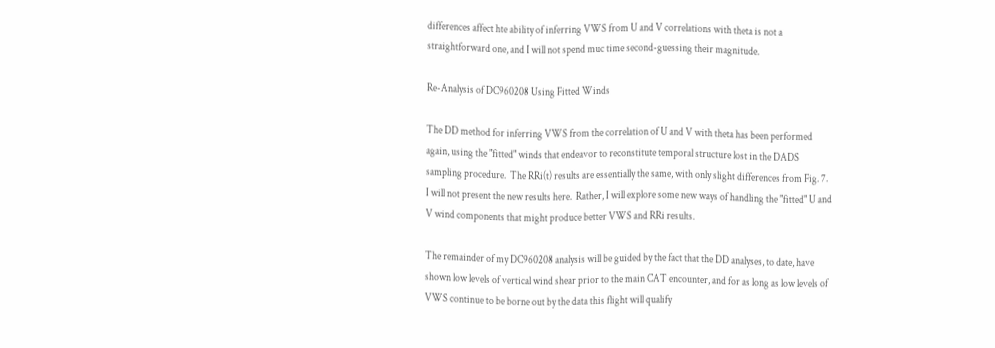differences affect hte ability of inferring VWS from U and V correlations with theta is not a straightforward one, and I will not spend muc time second-guessing their magnitude.

Re-Analysis of DC960208 Using Fitted Winds

The DD method for inferring VWS from the correlation of U and V with theta has been performed again, using the "fitted" winds that endeavor to reconstitute temporal structure lost in the DADS sampling procedure.  The RRi(t) results are essentially the same, with only slight differences from Fig. 7.  I will not present the new results here.  Rather, I will explore some new ways of handling the "fitted" U and V wind components that might produce better VWS and RRi results.

The remainder of my DC960208 analysis will be guided by the fact that the DD analyses, to date, have shown low levels of vertical wind shear prior to the main CAT encounter, and for as long as low levels of VWS continue to be borne out by the data this flight will qualify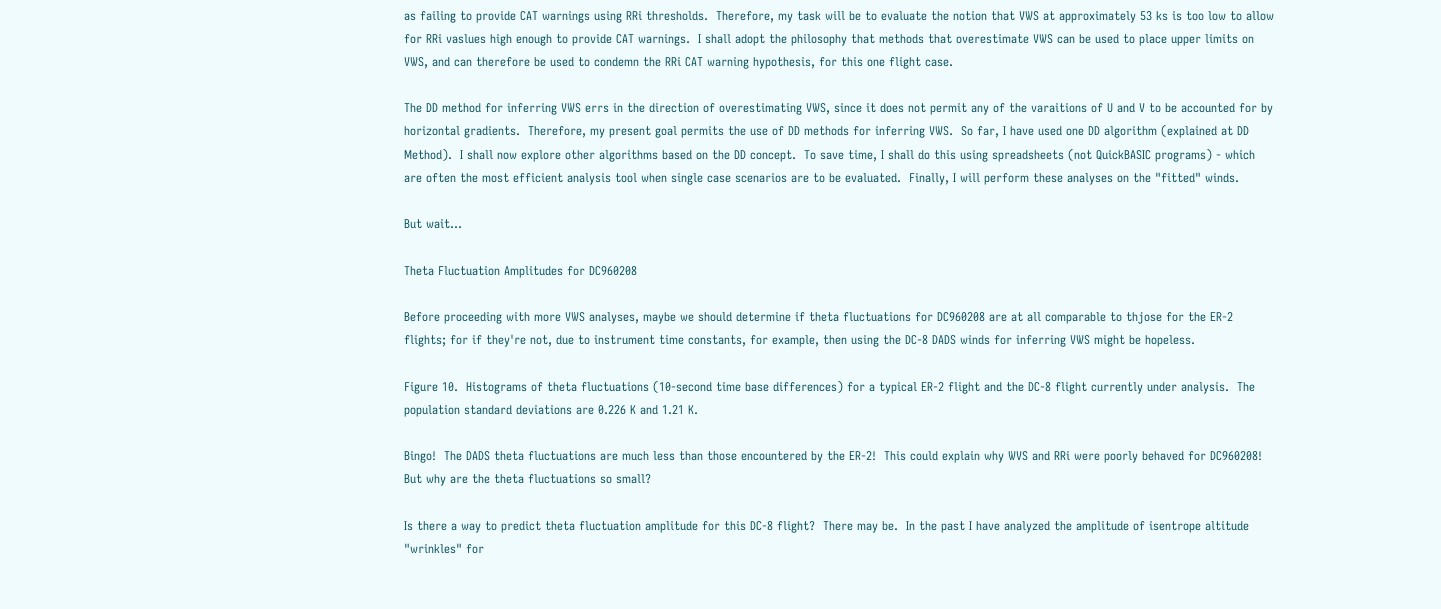as failing to provide CAT warnings using RRi thresholds.  Therefore, my task will be to evaluate the notion that VWS at approximately 53 ks is too low to allow for RRi vaslues high enough to provide CAT warnings.  I shall adopt the philosophy that methods that overestimate VWS can be used to place upper limits on VWS, and can therefore be used to condemn the RRi CAT warning hypothesis, for this one flight case.

The DD method for inferring VWS errs in the direction of overestimating VWS, since it does not permit any of the varaitions of U and V to be accounted for by horizontal gradients.  Therefore, my present goal permits the use of DD methods for inferring VWS.  So far, I have used one DD algorithm (explained at DD Method).  I shall now explore other algorithms based on the DD concept.  To save time, I shall do this using spreadsheets (not QuickBASIC programs) - which are often the most efficient analysis tool when single case scenarios are to be evaluated.  Finally, I will perform these analyses on the "fitted" winds.

But wait...

Theta Fluctuation Amplitudes for DC960208

Before proceeding with more VWS analyses, maybe we should determine if theta fluctuations for DC960208 are at all comparable to thjose for the ER-2 flights; for if they're not, due to instrument time constants, for example, then using the DC-8 DADS winds for inferring VWS might be hopeless.

Figure 10.  Histograms of theta fluctuations (10-second time base differences) for a typical ER-2 flight and the DC-8 flight currently under analysis.  The population standard deviations are 0.226 K and 1.21 K.

Bingo!  The DADS theta fluctuations are much less than those encountered by the ER-2!  This could explain why WVS and RRi were poorly behaved for DC960208!  But why are the theta fluctuations so small?

Is there a way to predict theta fluctuation amplitude for this DC-8 flight?  There may be.  In the past I have analyzed the amplitude of isentrope altitude "wrinkles" for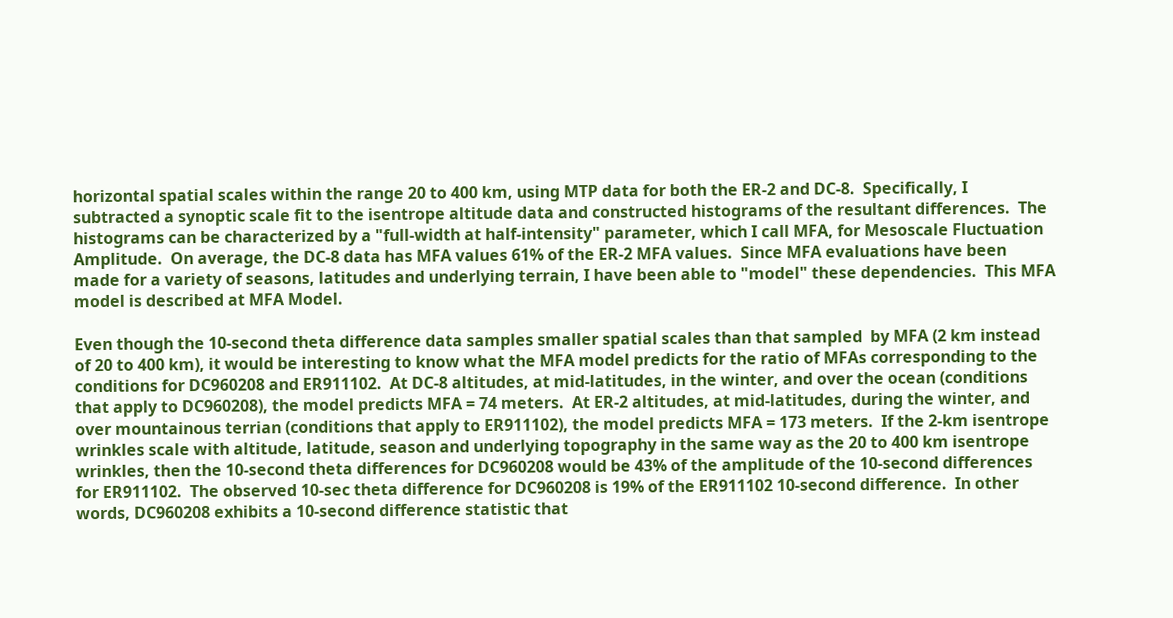horizontal spatial scales within the range 20 to 400 km, using MTP data for both the ER-2 and DC-8.  Specifically, I subtracted a synoptic scale fit to the isentrope altitude data and constructed histograms of the resultant differences.  The histograms can be characterized by a "full-width at half-intensity" parameter, which I call MFA, for Mesoscale Fluctuation Amplitude.  On average, the DC-8 data has MFA values 61% of the ER-2 MFA values.  Since MFA evaluations have been made for a variety of seasons, latitudes and underlying terrain, I have been able to "model" these dependencies.  This MFA model is described at MFA Model.

Even though the 10-second theta difference data samples smaller spatial scales than that sampled  by MFA (2 km instead of 20 to 400 km), it would be interesting to know what the MFA model predicts for the ratio of MFAs corresponding to the conditions for DC960208 and ER911102.  At DC-8 altitudes, at mid-latitudes, in the winter, and over the ocean (conditions that apply to DC960208), the model predicts MFA = 74 meters.  At ER-2 altitudes, at mid-latitudes, during the winter, and over mountainous terrian (conditions that apply to ER911102), the model predicts MFA = 173 meters.  If the 2-km isentrope wrinkles scale with altitude, latitude, season and underlying topography in the same way as the 20 to 400 km isentrope wrinkles, then the 10-second theta differences for DC960208 would be 43% of the amplitude of the 10-second differences for ER911102.  The observed 10-sec theta difference for DC960208 is 19% of the ER911102 10-second difference.  In other words, DC960208 exhibits a 10-second difference statistic that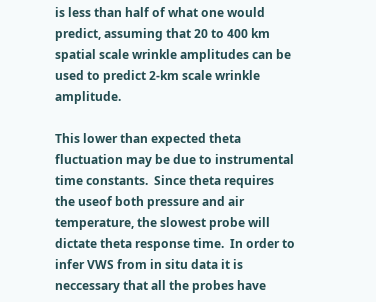is less than half of what one would predict, assuming that 20 to 400 km spatial scale wrinkle amplitudes can be used to predict 2-km scale wrinkle amplitude.

This lower than expected theta fluctuation may be due to instrumental time constants.  Since theta requires the useof both pressure and air temperature, the slowest probe will dictate theta response time.  In order to infer VWS from in situ data it is neccessary that all the probes have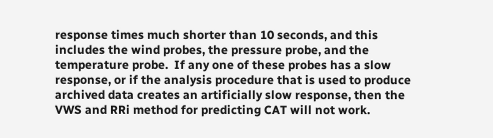response times much shorter than 10 seconds, and this includes the wind probes, the pressure probe, and the temperature probe.  If any one of these probes has a slow response, or if the analysis procedure that is used to produce archived data creates an artificially slow response, then the VWS and RRi method for predicting CAT will not work.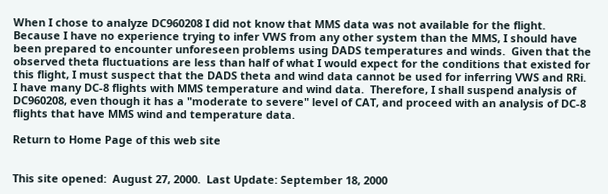When I chose to analyze DC960208 I did not know that MMS data was not available for the flight.  Because I have no experience trying to infer VWS from any other system than the MMS, I should have been prepared to encounter unforeseen problems using DADS temperatures and winds.  Given that the observed theta fluctuations are less than half of what I would expect for the conditions that existed for this flight, I must suspect that the DADS theta and wind data cannot be used for inferring VWS and RRi.  I have many DC-8 flights with MMS temperature and wind data.  Therefore, I shall suspend analysis of DC960208, even though it has a "moderate to severe" level of CAT, and proceed with an analysis of DC-8 flights that have MMS wind and temperature data.

Return to Home Page of this web site


This site opened:  August 27, 2000.  Last Update: September 18, 2000